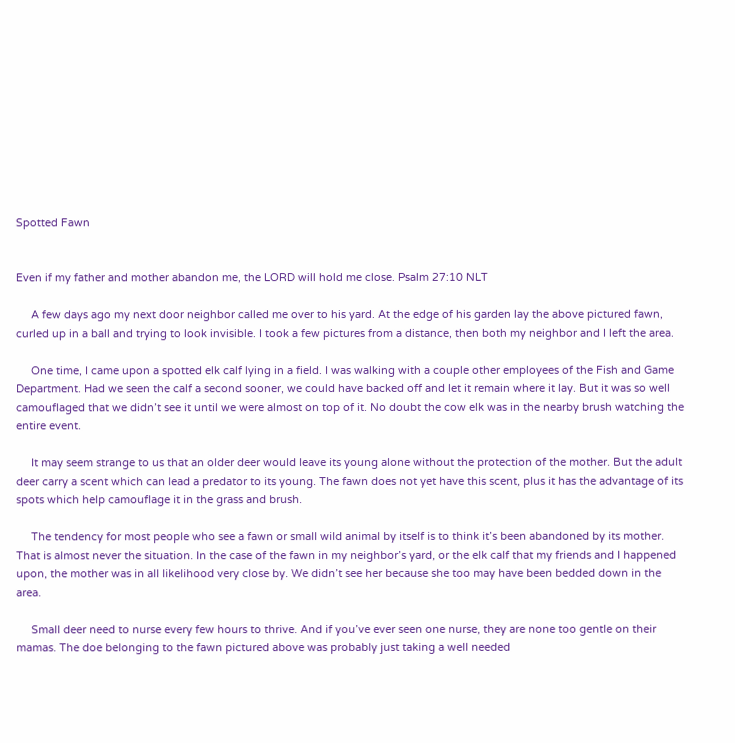Spotted Fawn


Even if my father and mother abandon me, the LORD will hold me close. Psalm 27:10 NLT

     A few days ago my next door neighbor called me over to his yard. At the edge of his garden lay the above pictured fawn, curled up in a ball and trying to look invisible. I took a few pictures from a distance, then both my neighbor and I left the area.

     One time, I came upon a spotted elk calf lying in a field. I was walking with a couple other employees of the Fish and Game Department. Had we seen the calf a second sooner, we could have backed off and let it remain where it lay. But it was so well camouflaged that we didn’t see it until we were almost on top of it. No doubt the cow elk was in the nearby brush watching the entire event.

     It may seem strange to us that an older deer would leave its young alone without the protection of the mother. But the adult deer carry a scent which can lead a predator to its young. The fawn does not yet have this scent, plus it has the advantage of its spots which help camouflage it in the grass and brush.

     The tendency for most people who see a fawn or small wild animal by itself is to think it’s been abandoned by its mother. That is almost never the situation. In the case of the fawn in my neighbor’s yard, or the elk calf that my friends and I happened upon, the mother was in all likelihood very close by. We didn’t see her because she too may have been bedded down in the area.

     Small deer need to nurse every few hours to thrive. And if you’ve ever seen one nurse, they are none too gentle on their mamas. The doe belonging to the fawn pictured above was probably just taking a well needed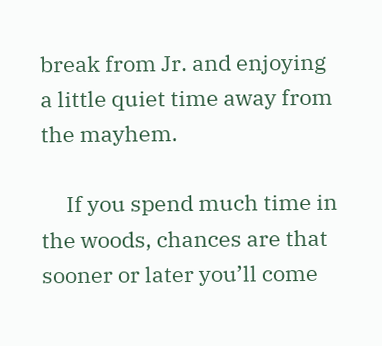break from Jr. and enjoying a little quiet time away from the mayhem.

     If you spend much time in the woods, chances are that sooner or later you’ll come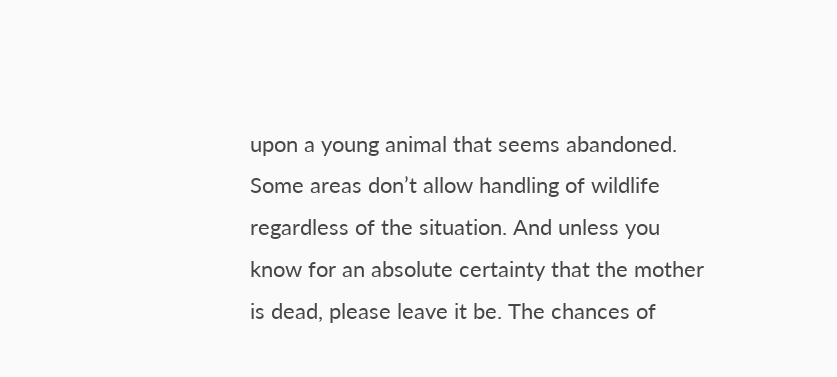upon a young animal that seems abandoned. Some areas don’t allow handling of wildlife regardless of the situation. And unless you know for an absolute certainty that the mother is dead, please leave it be. The chances of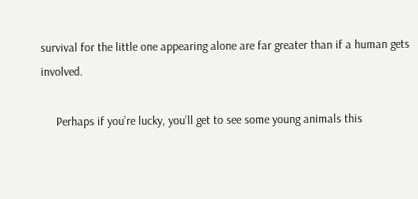survival for the little one appearing alone are far greater than if a human gets involved.

     Perhaps if you’re lucky, you’ll get to see some young animals this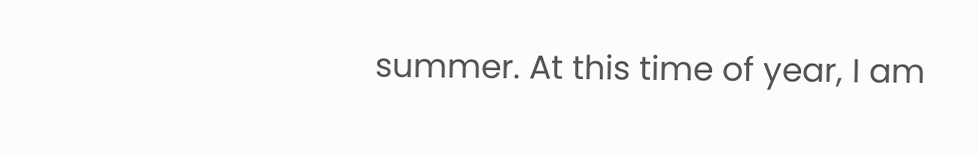summer. At this time of year, I am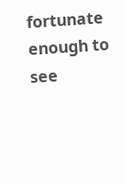fortunate enough to see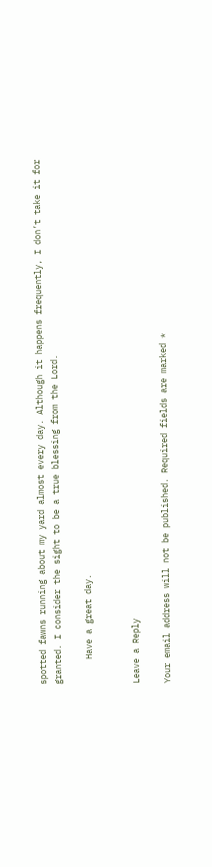spotted fawns running about my yard almost every day. Although it happens frequently, I don’t take it for granted. I consider the sight to be a true blessing from the Lord.

     Have a great day.


Leave a Reply

Your email address will not be published. Required fields are marked *